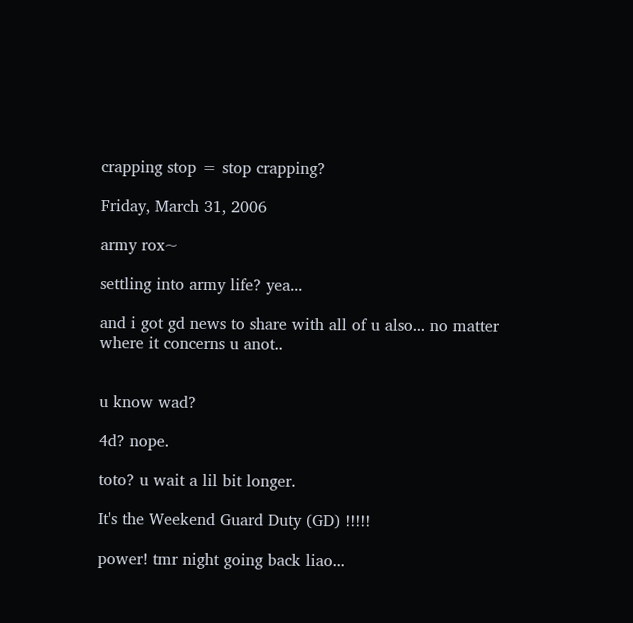crapping stop = stop crapping?

Friday, March 31, 2006

army rox~

settling into army life? yea...

and i got gd news to share with all of u also... no matter where it concerns u anot..


u know wad?

4d? nope.

toto? u wait a lil bit longer.

It's the Weekend Guard Duty (GD) !!!!!

power! tmr night going back liao...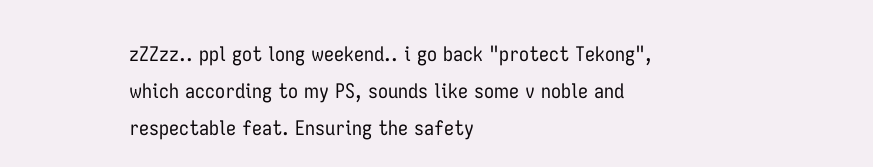zZZzz.. ppl got long weekend.. i go back "protect Tekong", which according to my PS, sounds like some v noble and respectable feat. Ensuring the safety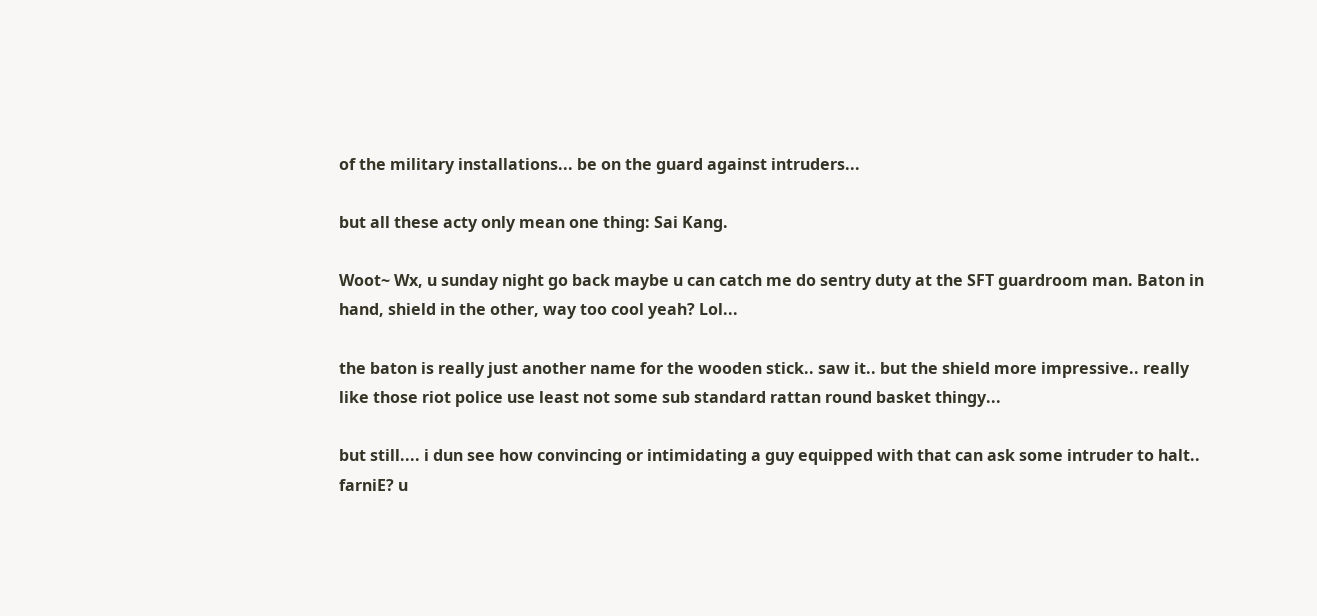of the military installations... be on the guard against intruders...

but all these acty only mean one thing: Sai Kang.

Woot~ Wx, u sunday night go back maybe u can catch me do sentry duty at the SFT guardroom man. Baton in hand, shield in the other, way too cool yeah? Lol...

the baton is really just another name for the wooden stick.. saw it.. but the shield more impressive.. really like those riot police use least not some sub standard rattan round basket thingy...

but still.... i dun see how convincing or intimidating a guy equipped with that can ask some intruder to halt.. farniE? u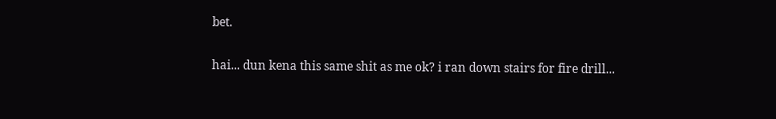bet.

hai... dun kena this same shit as me ok? i ran down stairs for fire drill...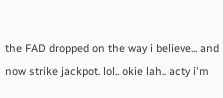the FAD dropped on the way i believe... and now strike jackpot. lol.. okie lah.. acty i'm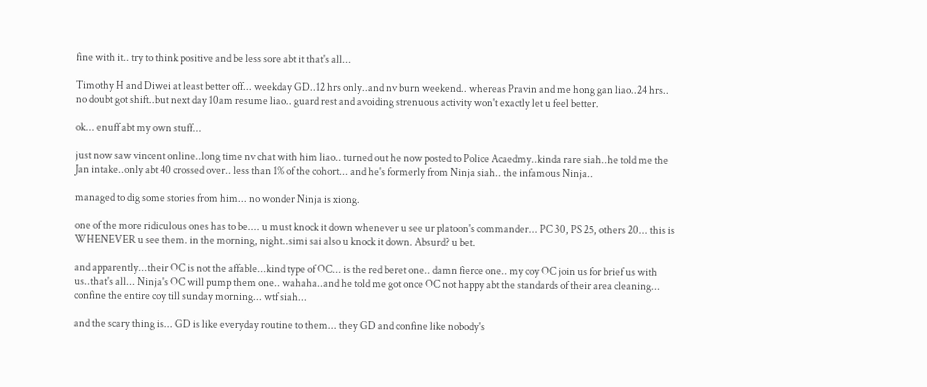fine with it.. try to think positive and be less sore abt it that's all...

Timothy H and Diwei at least better off... weekday GD..12 hrs only..and nv burn weekend.. whereas Pravin and me hong gan liao..24 hrs.. no doubt got shift..but next day 10am resume liao.. guard rest and avoiding strenuous activity won't exactly let u feel better.

ok... enuff abt my own stuff...

just now saw vincent online..long time nv chat with him liao.. turned out he now posted to Police Acaedmy..kinda rare siah..he told me the Jan intake..only abt 40 crossed over.. less than 1% of the cohort... and he's formerly from Ninja siah.. the infamous Ninja..

managed to dig some stories from him... no wonder Ninja is xiong.

one of the more ridiculous ones has to be.... u must knock it down whenever u see ur platoon's commander... PC 30, PS 25, others 20... this is WHENEVER u see them. in the morning, night..simi sai also u knock it down. Absurd? u bet.

and apparently...their OC is not the affable...kind type of OC... is the red beret one.. damn fierce one.. my coy OC join us for brief us with us..that's all... Ninja's OC will pump them one.. wahaha..and he told me got once OC not happy abt the standards of their area cleaning... confine the entire coy till sunday morning... wtf siah...

and the scary thing is... GD is like everyday routine to them... they GD and confine like nobody's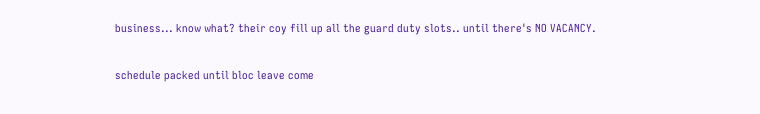business... know what? their coy fill up all the guard duty slots.. until there's NO VACANCY.

schedule packed until bloc leave come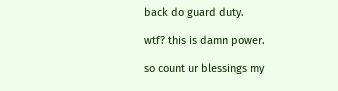back do guard duty.

wtf? this is damn power.

so count ur blessings my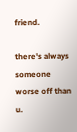friend.

there's always someone worse off than u.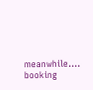meanwhile.... booking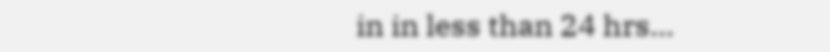in in less than 24 hrs...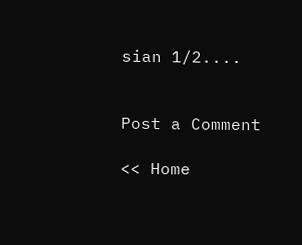sian 1/2....


Post a Comment

<< Home